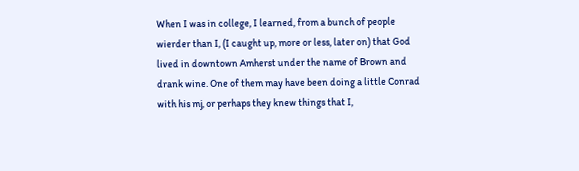When I was in college, I learned, from a bunch of people wierder than I, (I caught up, more or less, later on) that God lived in downtown Amherst under the name of Brown and drank wine. One of them may have been doing a little Conrad with his mj, or perhaps they knew things that I,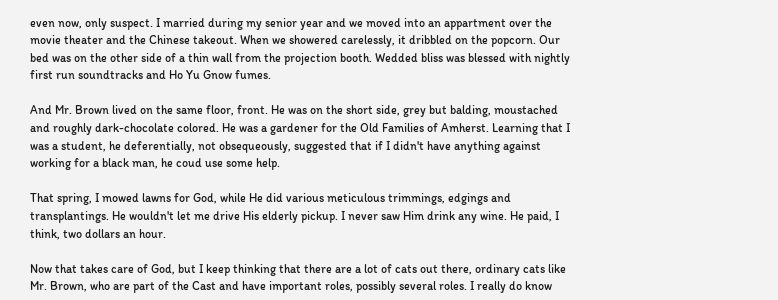even now, only suspect. I married during my senior year and we moved into an appartment over the movie theater and the Chinese takeout. When we showered carelessly, it dribbled on the popcorn. Our bed was on the other side of a thin wall from the projection booth. Wedded bliss was blessed with nightly first run soundtracks and Ho Yu Gnow fumes.

And Mr. Brown lived on the same floor, front. He was on the short side, grey but balding, moustached and roughly dark-chocolate colored. He was a gardener for the Old Families of Amherst. Learning that I was a student, he deferentially, not obsequeously, suggested that if I didn't have anything against working for a black man, he coud use some help.

That spring, I mowed lawns for God, while He did various meticulous trimmings, edgings and transplantings. He wouldn't let me drive His elderly pickup. I never saw Him drink any wine. He paid, I think, two dollars an hour.

Now that takes care of God, but I keep thinking that there are a lot of cats out there, ordinary cats like Mr. Brown, who are part of the Cast and have important roles, possibly several roles. I really do know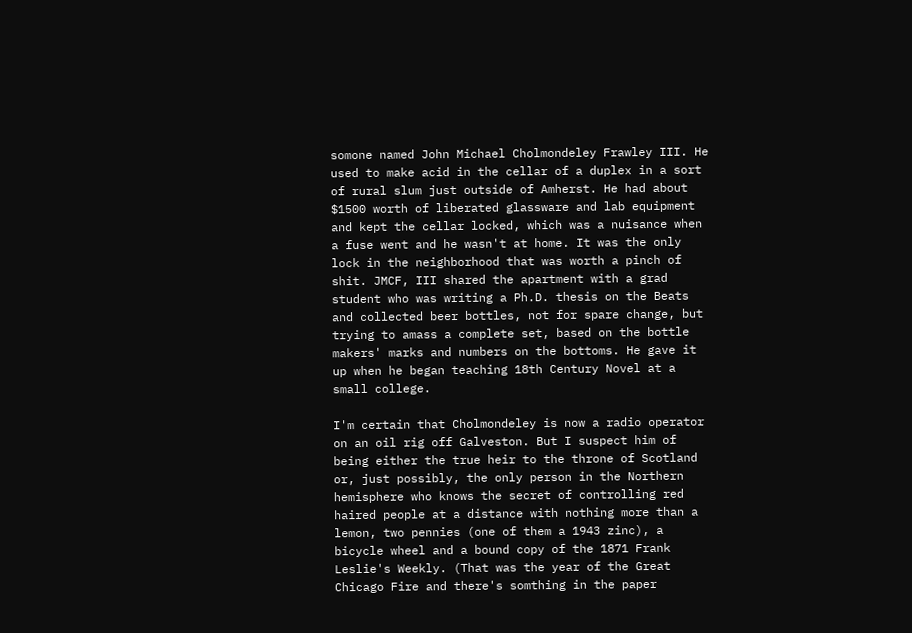somone named John Michael Cholmondeley Frawley III. He used to make acid in the cellar of a duplex in a sort of rural slum just outside of Amherst. He had about $1500 worth of liberated glassware and lab equipment and kept the cellar locked, which was a nuisance when a fuse went and he wasn't at home. It was the only lock in the neighborhood that was worth a pinch of shit. JMCF, III shared the apartment with a grad student who was writing a Ph.D. thesis on the Beats and collected beer bottles, not for spare change, but trying to amass a complete set, based on the bottle makers' marks and numbers on the bottoms. He gave it up when he began teaching 18th Century Novel at a small college.

I'm certain that Cholmondeley is now a radio operator on an oil rig off Galveston. But I suspect him of being either the true heir to the throne of Scotland or, just possibly, the only person in the Northern hemisphere who knows the secret of controlling red haired people at a distance with nothing more than a lemon, two pennies (one of them a 1943 zinc), a bicycle wheel and a bound copy of the 1871 Frank Leslie's Weekly. (That was the year of the Great Chicago Fire and there's somthing in the paper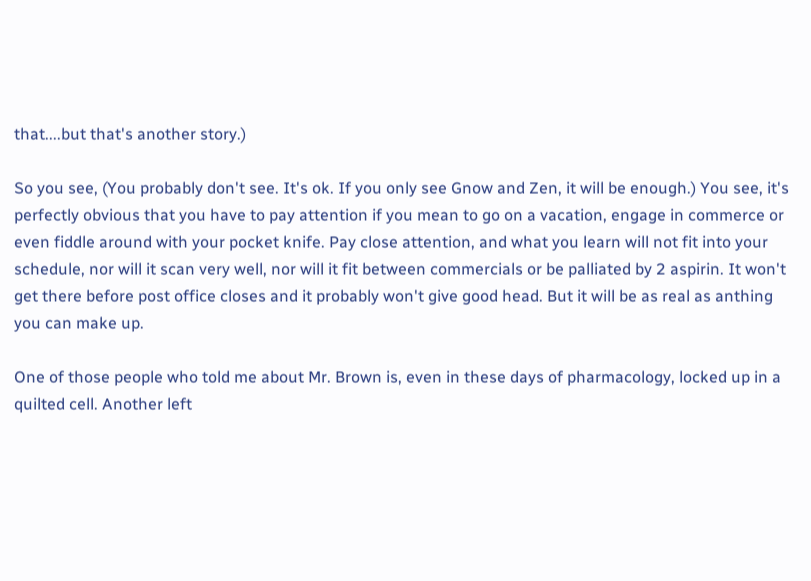that....but that's another story.)

So you see, (You probably don't see. It's ok. If you only see Gnow and Zen, it will be enough.) You see, it's perfectly obvious that you have to pay attention if you mean to go on a vacation, engage in commerce or even fiddle around with your pocket knife. Pay close attention, and what you learn will not fit into your schedule, nor will it scan very well, nor will it fit between commercials or be palliated by 2 aspirin. It won't get there before post office closes and it probably won't give good head. But it will be as real as anthing you can make up.

One of those people who told me about Mr. Brown is, even in these days of pharmacology, locked up in a quilted cell. Another left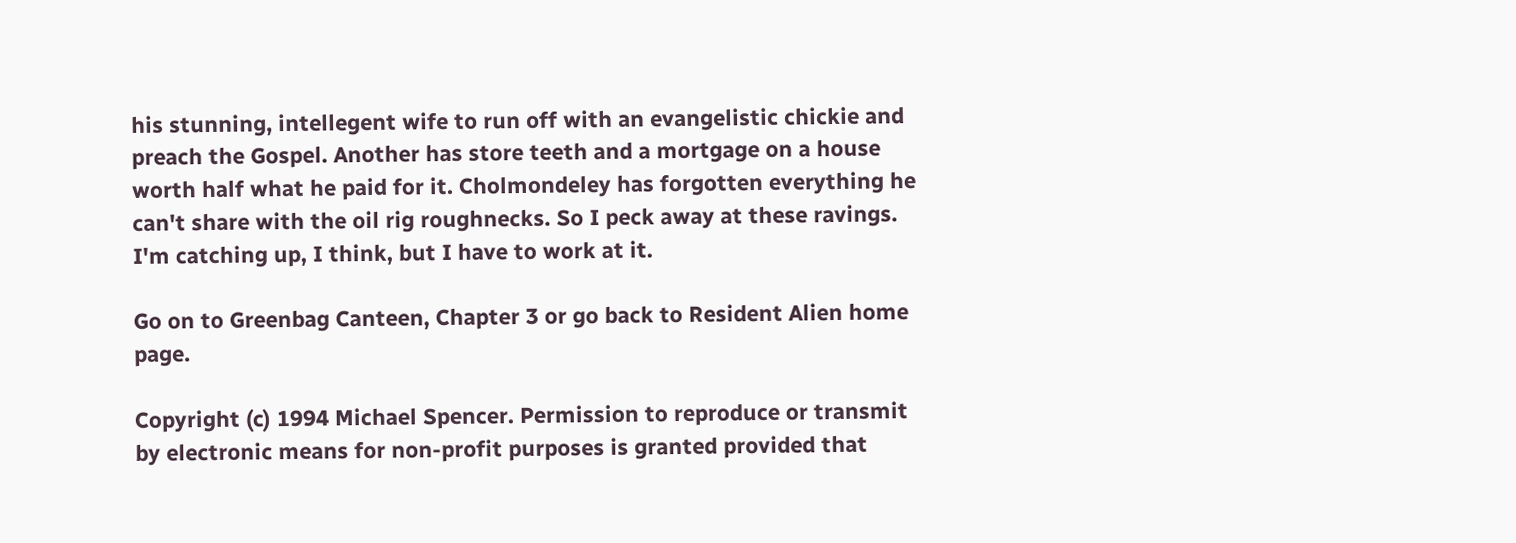his stunning, intellegent wife to run off with an evangelistic chickie and preach the Gospel. Another has store teeth and a mortgage on a house worth half what he paid for it. Cholmondeley has forgotten everything he can't share with the oil rig roughnecks. So I peck away at these ravings. I'm catching up, I think, but I have to work at it.

Go on to Greenbag Canteen, Chapter 3 or go back to Resident Alien home page.

Copyright (c) 1994 Michael Spencer. Permission to reproduce or transmit by electronic means for non-profit purposes is granted provided that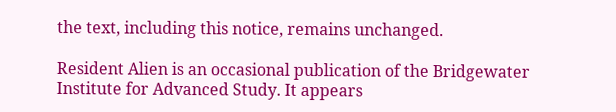the text, including this notice, remains unchanged.

Resident Alien is an occasional publication of the Bridgewater Institute for Advanced Study. It appears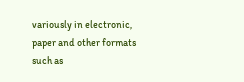variously in electronic, paper and other formats such as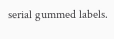serial gummed labels.